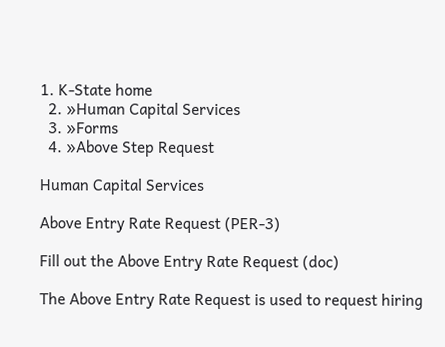1. K-State home
  2. »Human Capital Services
  3. »Forms
  4. »Above Step Request

Human Capital Services

Above Entry Rate Request (PER-3)

Fill out the Above Entry Rate Request (doc)

The Above Entry Rate Request is used to request hiring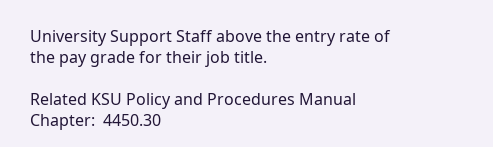University Support Staff above the entry rate of the pay grade for their job title.

Related KSU Policy and Procedures Manual Chapter:  4450.30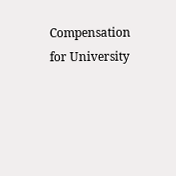Compensation for University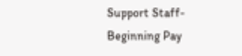Support Staff-Beginning Pay